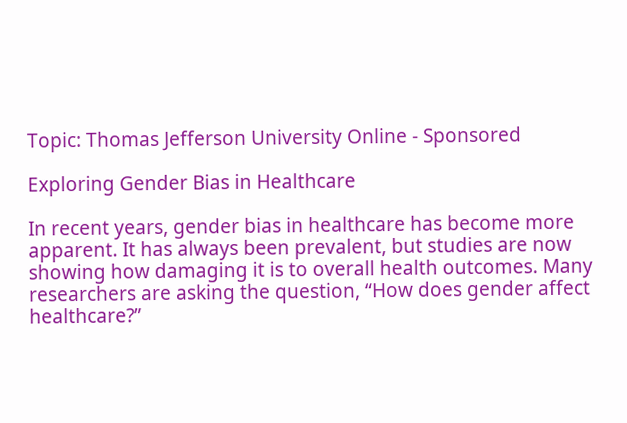Topic: Thomas Jefferson University Online - Sponsored

Exploring Gender Bias in Healthcare

In recent years, gender bias in healthcare has become more apparent. It has always been prevalent, but studies are now showing how damaging it is to overall health outcomes. Many researchers are asking the question, “How does gender affect healthcare?”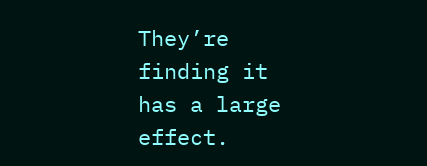They’re finding it has a large effect.